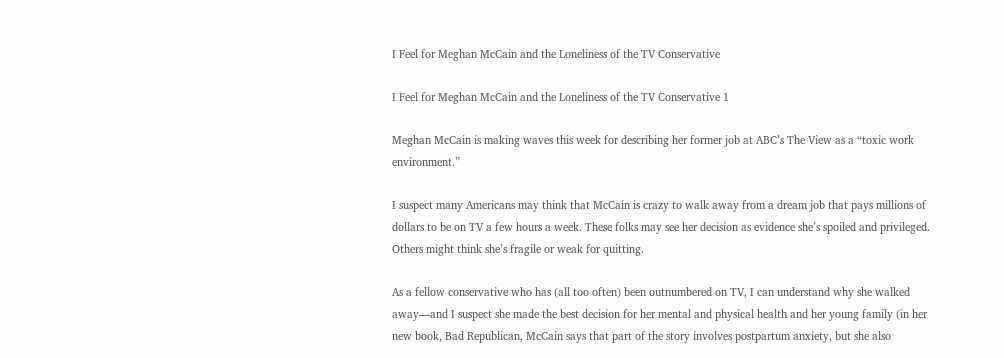I Feel for Meghan McCain and the Loneliness of the TV Conservative

I Feel for Meghan McCain and the Loneliness of the TV Conservative 1

Meghan McCain is making waves this week for describing her former job at ABC’s The View as a “toxic work environment.”

I suspect many Americans may think that McCain is crazy to walk away from a dream job that pays millions of dollars to be on TV a few hours a week. These folks may see her decision as evidence she’s spoiled and privileged. Others might think she’s fragile or weak for quitting.

As a fellow conservative who has (all too often) been outnumbered on TV, I can understand why she walked away—and I suspect she made the best decision for her mental and physical health and her young family (in her new book, Bad Republican, McCain says that part of the story involves postpartum anxiety, but she also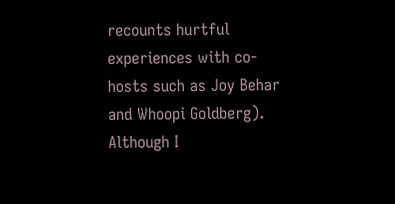recounts hurtful experiences with co-hosts such as Joy Behar and Whoopi Goldberg). Although I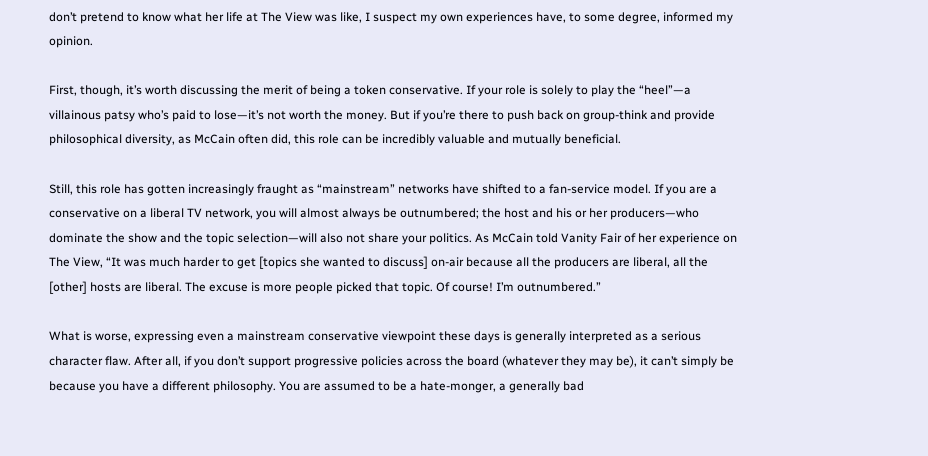don’t pretend to know what her life at The View was like, I suspect my own experiences have, to some degree, informed my opinion.

First, though, it’s worth discussing the merit of being a token conservative. If your role is solely to play the “heel”—a villainous patsy who’s paid to lose—it’s not worth the money. But if you’re there to push back on group-think and provide philosophical diversity, as McCain often did, this role can be incredibly valuable and mutually beneficial.

Still, this role has gotten increasingly fraught as “mainstream” networks have shifted to a fan-service model. If you are a conservative on a liberal TV network, you will almost always be outnumbered; the host and his or her producers—who dominate the show and the topic selection—will also not share your politics. As McCain told Vanity Fair of her experience on The View, “It was much harder to get [topics she wanted to discuss] on-air because all the producers are liberal, all the [other] hosts are liberal. The excuse is more people picked that topic. Of course! I’m outnumbered.”

What is worse, expressing even a mainstream conservative viewpoint these days is generally interpreted as a serious character flaw. After all, if you don’t support progressive policies across the board (whatever they may be), it can’t simply be because you have a different philosophy. You are assumed to be a hate-monger, a generally bad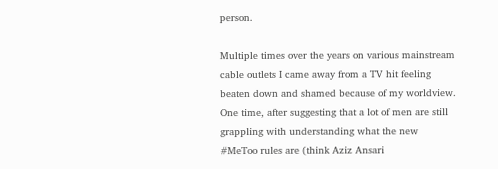person.

Multiple times over the years on various mainstream cable outlets I came away from a TV hit feeling beaten down and shamed because of my worldview. One time, after suggesting that a lot of men are still grappling with understanding what the new #MeToo rules are (think Aziz Ansari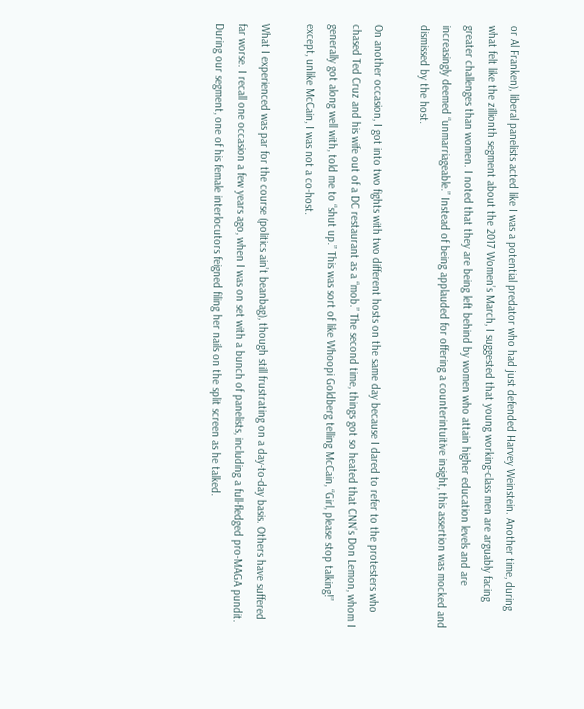or Al Franken), liberal panelists acted like I was a potential predator who had just defended Harvey Weinstein. Another time, during what felt like the zillionth segment about the 2017 Women’s March, I suggested that young working-class men are arguably facing greater challenges than women. I noted that they are being left behind by women who attain higher education levels and are increasingly deemed “unmarriageable.” Instead of being applauded for offering a counterintuitive insight, this assertion was mocked and dismissed by the host.

On another occasion, I got into two fights with two different hosts on the same day because I dared to refer to the protesters who chased Ted Cruz and his wife out of a DC restaurant as a “mob.” The second time, things got so heated that CNN’s Don Lemon, whom I generally got along well with, told me to “shut up.” This was sort of like Whoopi Goldberg telling McCain, “Girl, please stop talking!” except, unlike McCain, I was not a co-host.

What I experienced was par for the course (politics ain’t beanbag), though still frustrating on a day-to-day basis. Others have suffered far worse. I recall one occasion a few years ago, when I was on set with a bunch of panelists, including a full-fledged pro-MAGA pundit. During our segment, one of his female interlocutors feigned filing her nails on the split screen as he talked.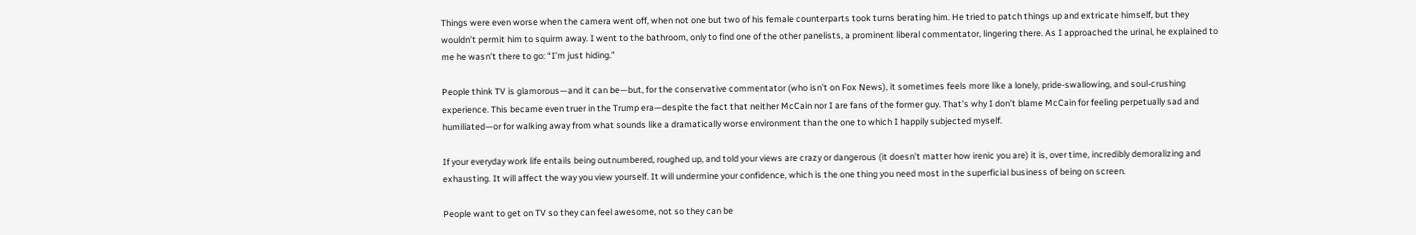Things were even worse when the camera went off, when not one but two of his female counterparts took turns berating him. He tried to patch things up and extricate himself, but they wouldn’t permit him to squirm away. I went to the bathroom, only to find one of the other panelists, a prominent liberal commentator, lingering there. As I approached the urinal, he explained to me he wasn’t there to go: “I’m just hiding.”

People think TV is glamorous—and it can be—but, for the conservative commentator (who isn’t on Fox News), it sometimes feels more like a lonely, pride-swallowing, and soul-crushing experience. This became even truer in the Trump era—despite the fact that neither McCain nor I are fans of the former guy. That’s why I don’t blame McCain for feeling perpetually sad and humiliated—or for walking away from what sounds like a dramatically worse environment than the one to which I happily subjected myself.

If your everyday work life entails being outnumbered, roughed up, and told your views are crazy or dangerous (it doesn’t matter how irenic you are) it is, over time, incredibly demoralizing and exhausting. It will affect the way you view yourself. It will undermine your confidence, which is the one thing you need most in the superficial business of being on screen.

People want to get on TV so they can feel awesome, not so they can be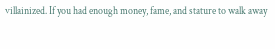villainized. If you had enough money, fame, and stature to walk away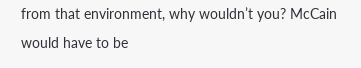from that environment, why wouldn’t you? McCain would have to be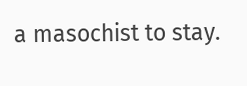a masochist to stay.